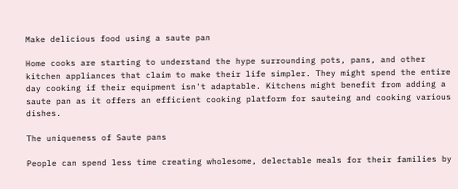Make delicious food using a saute pan

Home cooks are starting to understand the hype surrounding pots, pans, and other kitchen appliances that claim to make their life simpler. They might spend the entire day cooking if their equipment isn't adaptable. Kitchens might benefit from adding a saute pan as it offers an efficient cooking platform for sauteing and cooking various dishes.

The uniqueness of Saute pans

People can spend less time creating wholesome, delectable meals for their families by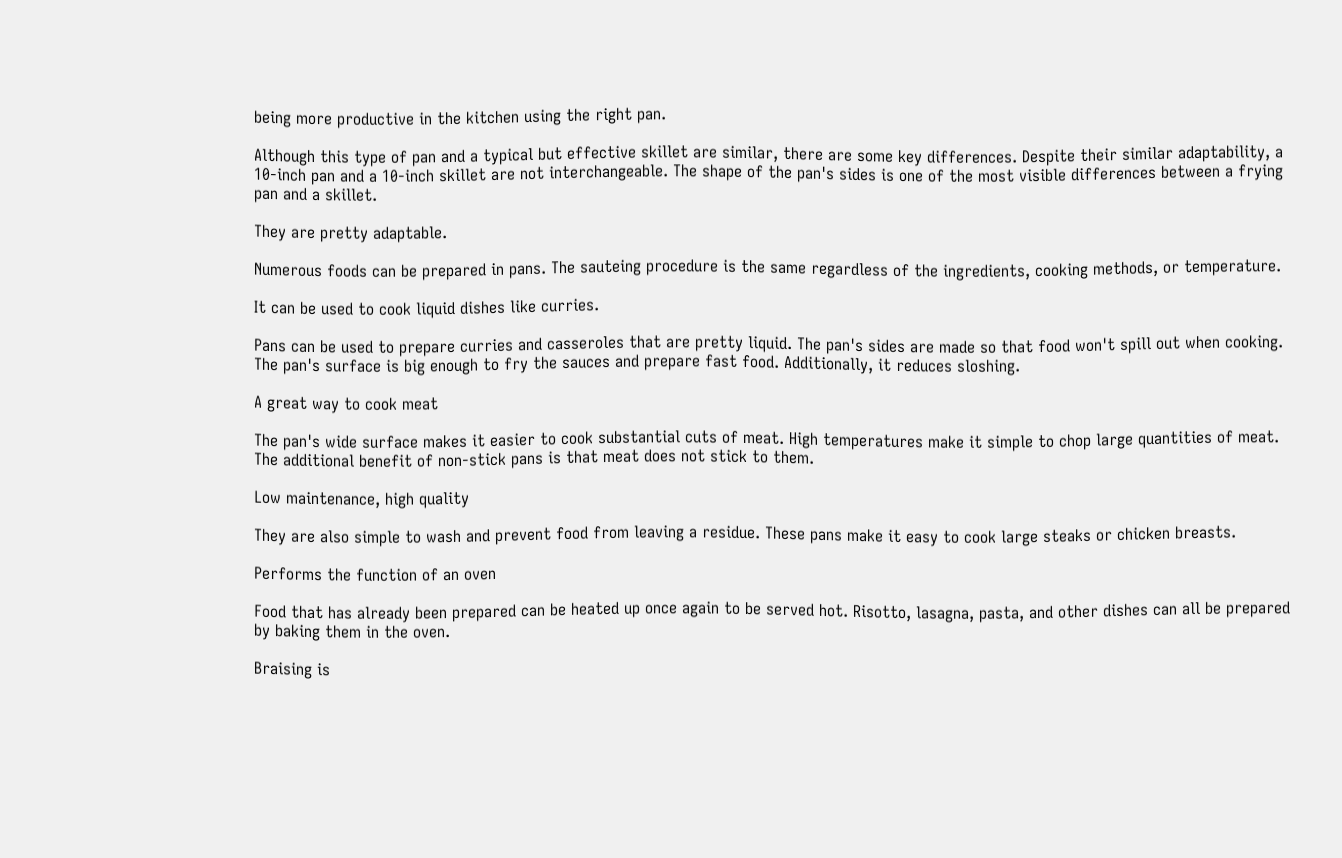being more productive in the kitchen using the right pan.

Although this type of pan and a typical but effective skillet are similar, there are some key differences. Despite their similar adaptability, a 10-inch pan and a 10-inch skillet are not interchangeable. The shape of the pan's sides is one of the most visible differences between a frying pan and a skillet.

They are pretty adaptable.

Numerous foods can be prepared in pans. The sauteing procedure is the same regardless of the ingredients, cooking methods, or temperature.

It can be used to cook liquid dishes like curries.

Pans can be used to prepare curries and casseroles that are pretty liquid. The pan's sides are made so that food won't spill out when cooking. The pan's surface is big enough to fry the sauces and prepare fast food. Additionally, it reduces sloshing.

A great way to cook meat

The pan's wide surface makes it easier to cook substantial cuts of meat. High temperatures make it simple to chop large quantities of meat. The additional benefit of non-stick pans is that meat does not stick to them.

Low maintenance, high quality

They are also simple to wash and prevent food from leaving a residue. These pans make it easy to cook large steaks or chicken breasts.

Performs the function of an oven

Food that has already been prepared can be heated up once again to be served hot. Risotto, lasagna, pasta, and other dishes can all be prepared by baking them in the oven.

Braising is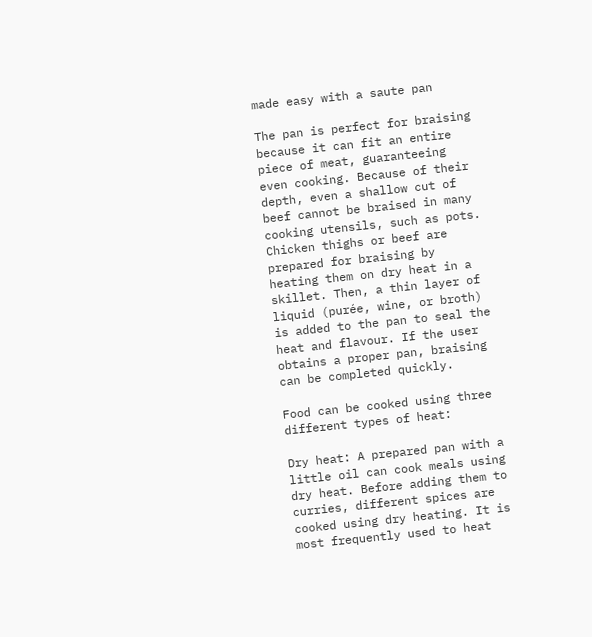made easy with a saute pan

The pan is perfect for braising because it can fit an entire piece of meat, guaranteeing even cooking. Because of their depth, even a shallow cut of beef cannot be braised in many cooking utensils, such as pots. Chicken thighs or beef are prepared for braising by heating them on dry heat in a skillet. Then, a thin layer of liquid (purée, wine, or broth) is added to the pan to seal the heat and flavour. If the user obtains a proper pan, braising can be completed quickly.

Food can be cooked using three different types of heat:

Dry heat: A prepared pan with a little oil can cook meals using dry heat. Before adding them to curries, different spices are cooked using dry heating. It is most frequently used to heat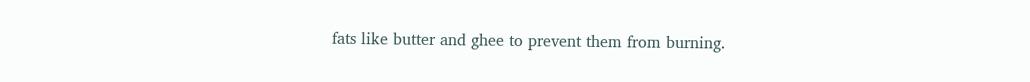fats like butter and ghee to prevent them from burning.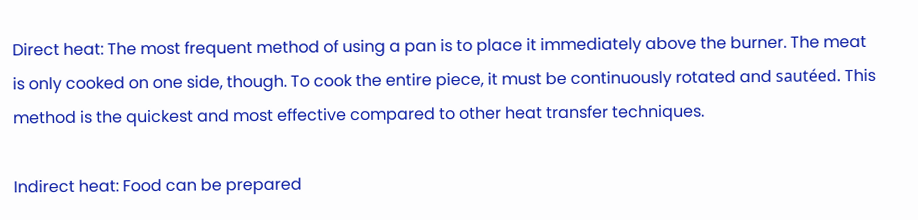Direct heat: The most frequent method of using a pan is to place it immediately above the burner. The meat is only cooked on one side, though. To cook the entire piece, it must be continuously rotated and sautéed. This method is the quickest and most effective compared to other heat transfer techniques.

Indirect heat: Food can be prepared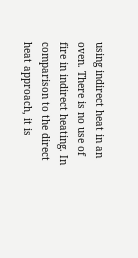using indirect heat in an oven. There is no use of fire in indirect heating. In comparison to the direct heat approach, it is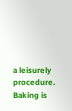a leisurely procedure. Baking is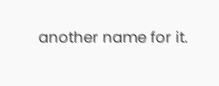another name for it.